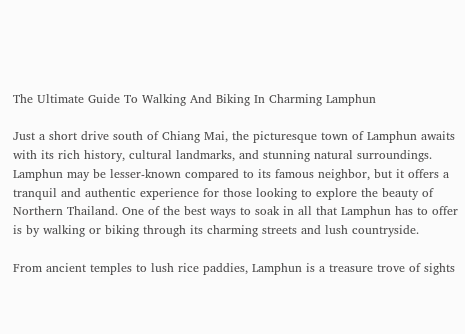The Ultimate Guide To Walking And Biking In Charming Lamphun

Just a short drive south of Chiang Mai, the picturesque town of Lamphun awaits with its rich history, cultural landmarks, and stunning natural surroundings. Lamphun may be lesser-known compared to its famous neighbor, but it offers a tranquil and authentic experience for those looking to explore the beauty of Northern Thailand. One of the best ways to soak in all that Lamphun has to offer is by walking or biking through its charming streets and lush countryside.

From ancient temples to lush rice paddies, Lamphun is a treasure trove of sights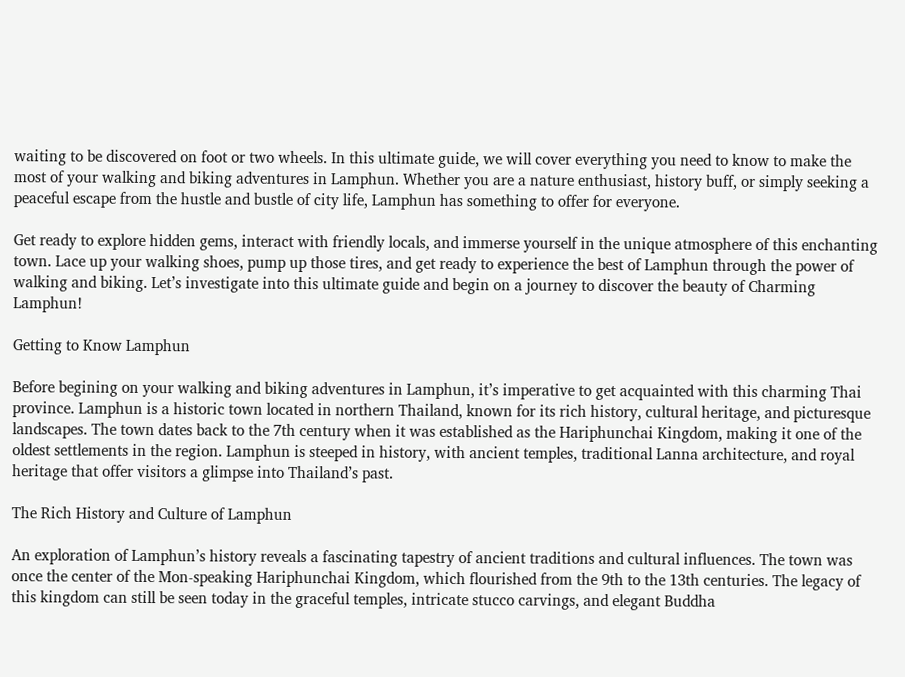waiting to be discovered on foot or two wheels. In this ultimate guide, we will cover everything you need to know to make the most of your walking and biking adventures in Lamphun. Whether you are a nature enthusiast, history buff, or simply seeking a peaceful escape from the hustle and bustle of city life, Lamphun has something to offer for everyone.

Get ready to explore hidden gems, interact with friendly locals, and immerse yourself in the unique atmosphere of this enchanting town. Lace up your walking shoes, pump up those tires, and get ready to experience the best of Lamphun through the power of walking and biking. Let’s investigate into this ultimate guide and begin on a journey to discover the beauty of Charming Lamphun!

Getting to Know Lamphun

Before begining on your walking and biking adventures in Lamphun, it’s imperative to get acquainted with this charming Thai province. Lamphun is a historic town located in northern Thailand, known for its rich history, cultural heritage, and picturesque landscapes. The town dates back to the 7th century when it was established as the Hariphunchai Kingdom, making it one of the oldest settlements in the region. Lamphun is steeped in history, with ancient temples, traditional Lanna architecture, and royal heritage that offer visitors a glimpse into Thailand’s past.

The Rich History and Culture of Lamphun

An exploration of Lamphun’s history reveals a fascinating tapestry of ancient traditions and cultural influences. The town was once the center of the Mon-speaking Hariphunchai Kingdom, which flourished from the 9th to the 13th centuries. The legacy of this kingdom can still be seen today in the graceful temples, intricate stucco carvings, and elegant Buddha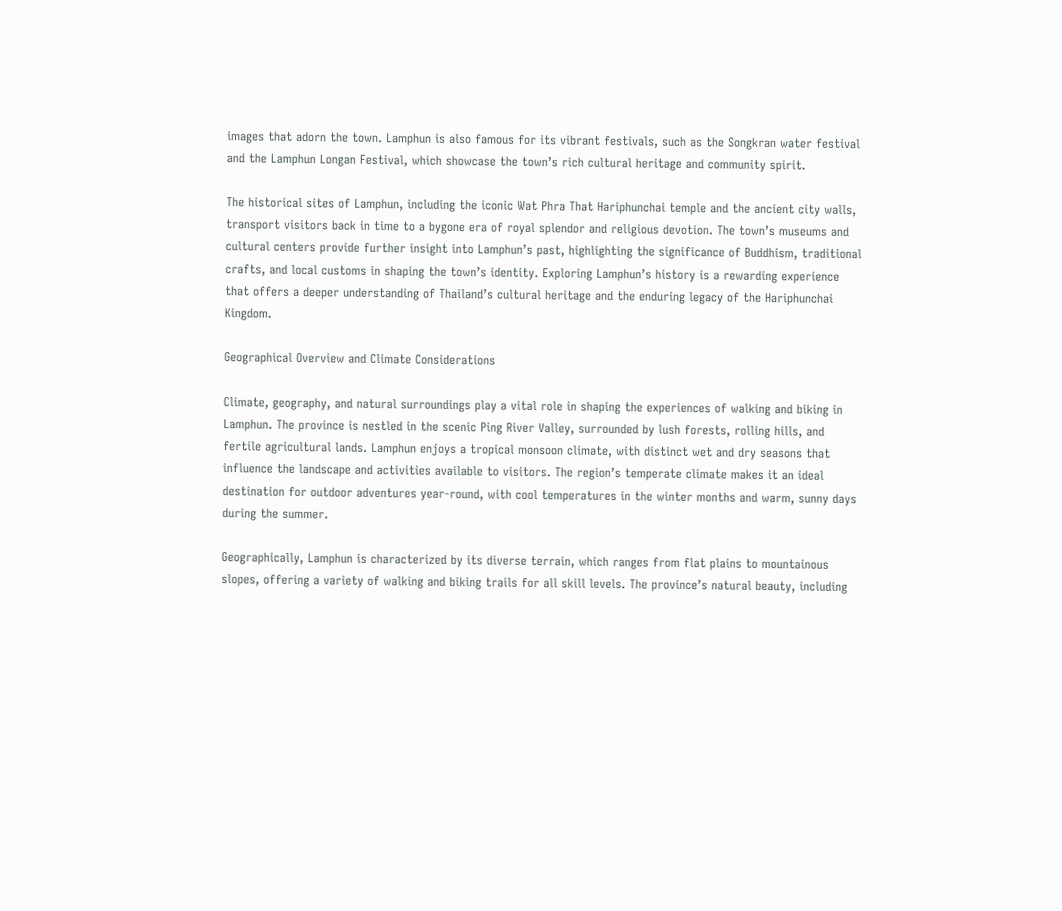images that adorn the town. Lamphun is also famous for its vibrant festivals, such as the Songkran water festival and the Lamphun Longan Festival, which showcase the town’s rich cultural heritage and community spirit.

The historical sites of Lamphun, including the iconic Wat Phra That Hariphunchai temple and the ancient city walls, transport visitors back in time to a bygone era of royal splendor and religious devotion. The town’s museums and cultural centers provide further insight into Lamphun’s past, highlighting the significance of Buddhism, traditional crafts, and local customs in shaping the town’s identity. Exploring Lamphun’s history is a rewarding experience that offers a deeper understanding of Thailand’s cultural heritage and the enduring legacy of the Hariphunchai Kingdom.

Geographical Overview and Climate Considerations

Climate, geography, and natural surroundings play a vital role in shaping the experiences of walking and biking in Lamphun. The province is nestled in the scenic Ping River Valley, surrounded by lush forests, rolling hills, and fertile agricultural lands. Lamphun enjoys a tropical monsoon climate, with distinct wet and dry seasons that influence the landscape and activities available to visitors. The region’s temperate climate makes it an ideal destination for outdoor adventures year-round, with cool temperatures in the winter months and warm, sunny days during the summer.

Geographically, Lamphun is characterized by its diverse terrain, which ranges from flat plains to mountainous slopes, offering a variety of walking and biking trails for all skill levels. The province’s natural beauty, including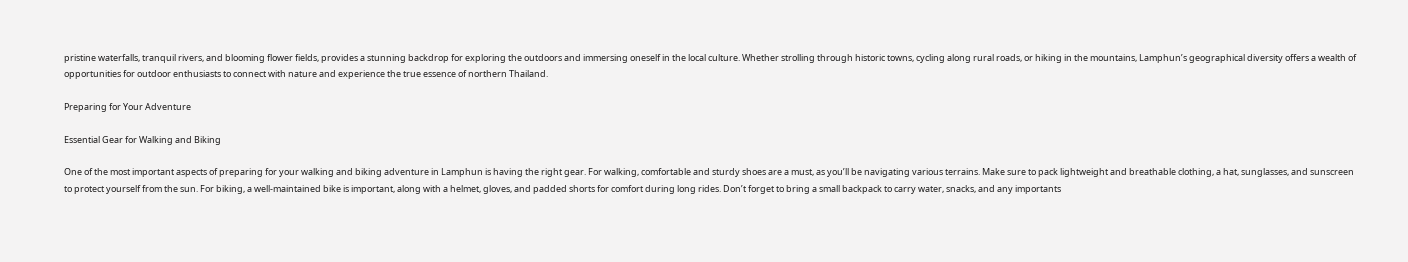pristine waterfalls, tranquil rivers, and blooming flower fields, provides a stunning backdrop for exploring the outdoors and immersing oneself in the local culture. Whether strolling through historic towns, cycling along rural roads, or hiking in the mountains, Lamphun’s geographical diversity offers a wealth of opportunities for outdoor enthusiasts to connect with nature and experience the true essence of northern Thailand.

Preparing for Your Adventure

Essential Gear for Walking and Biking

One of the most important aspects of preparing for your walking and biking adventure in Lamphun is having the right gear. For walking, comfortable and sturdy shoes are a must, as you’ll be navigating various terrains. Make sure to pack lightweight and breathable clothing, a hat, sunglasses, and sunscreen to protect yourself from the sun. For biking, a well-maintained bike is important, along with a helmet, gloves, and padded shorts for comfort during long rides. Don’t forget to bring a small backpack to carry water, snacks, and any importants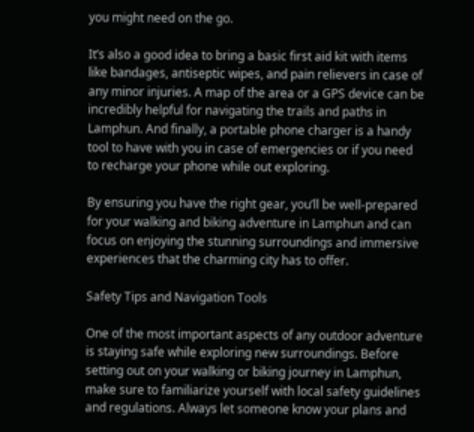you might need on the go.

It’s also a good idea to bring a basic first aid kit with items like bandages, antiseptic wipes, and pain relievers in case of any minor injuries. A map of the area or a GPS device can be incredibly helpful for navigating the trails and paths in Lamphun. And finally, a portable phone charger is a handy tool to have with you in case of emergencies or if you need to recharge your phone while out exploring.

By ensuring you have the right gear, you’ll be well-prepared for your walking and biking adventure in Lamphun and can focus on enjoying the stunning surroundings and immersive experiences that the charming city has to offer.

Safety Tips and Navigation Tools

One of the most important aspects of any outdoor adventure is staying safe while exploring new surroundings. Before setting out on your walking or biking journey in Lamphun, make sure to familiarize yourself with local safety guidelines and regulations. Always let someone know your plans and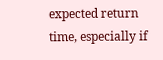expected return time, especially if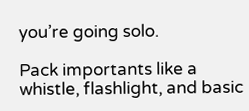you’re going solo.

Pack importants like a whistle, flashlight, and basic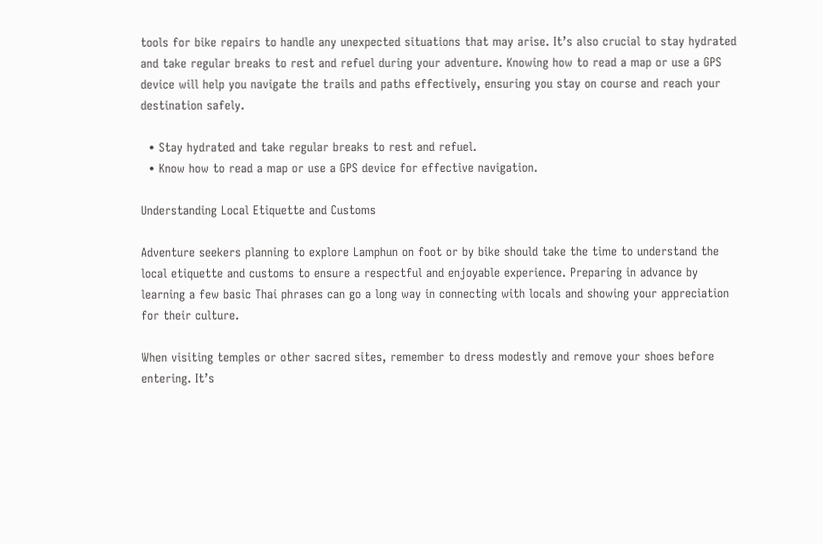tools for bike repairs to handle any unexpected situations that may arise. It’s also crucial to stay hydrated and take regular breaks to rest and refuel during your adventure. Knowing how to read a map or use a GPS device will help you navigate the trails and paths effectively, ensuring you stay on course and reach your destination safely.

  • Stay hydrated and take regular breaks to rest and refuel.
  • Know how to read a map or use a GPS device for effective navigation.

Understanding Local Etiquette and Customs

Adventure seekers planning to explore Lamphun on foot or by bike should take the time to understand the local etiquette and customs to ensure a respectful and enjoyable experience. Preparing in advance by learning a few basic Thai phrases can go a long way in connecting with locals and showing your appreciation for their culture.

When visiting temples or other sacred sites, remember to dress modestly and remove your shoes before entering. It’s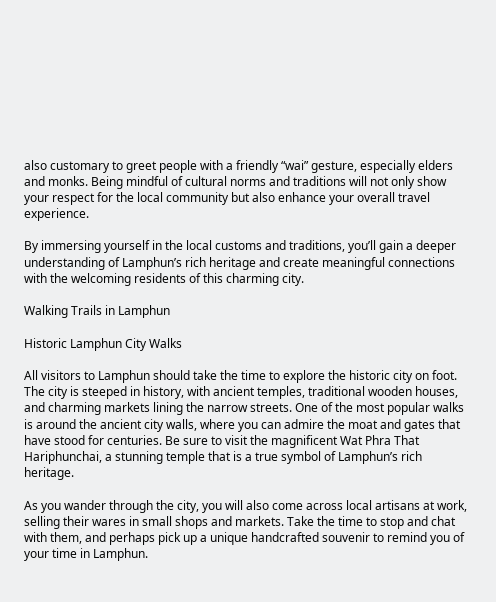also customary to greet people with a friendly “wai” gesture, especially elders and monks. Being mindful of cultural norms and traditions will not only show your respect for the local community but also enhance your overall travel experience.

By immersing yourself in the local customs and traditions, you’ll gain a deeper understanding of Lamphun’s rich heritage and create meaningful connections with the welcoming residents of this charming city.

Walking Trails in Lamphun

Historic Lamphun City Walks

All visitors to Lamphun should take the time to explore the historic city on foot. The city is steeped in history, with ancient temples, traditional wooden houses, and charming markets lining the narrow streets. One of the most popular walks is around the ancient city walls, where you can admire the moat and gates that have stood for centuries. Be sure to visit the magnificent Wat Phra That Hariphunchai, a stunning temple that is a true symbol of Lamphun’s rich heritage.

As you wander through the city, you will also come across local artisans at work, selling their wares in small shops and markets. Take the time to stop and chat with them, and perhaps pick up a unique handcrafted souvenir to remind you of your time in Lamphun.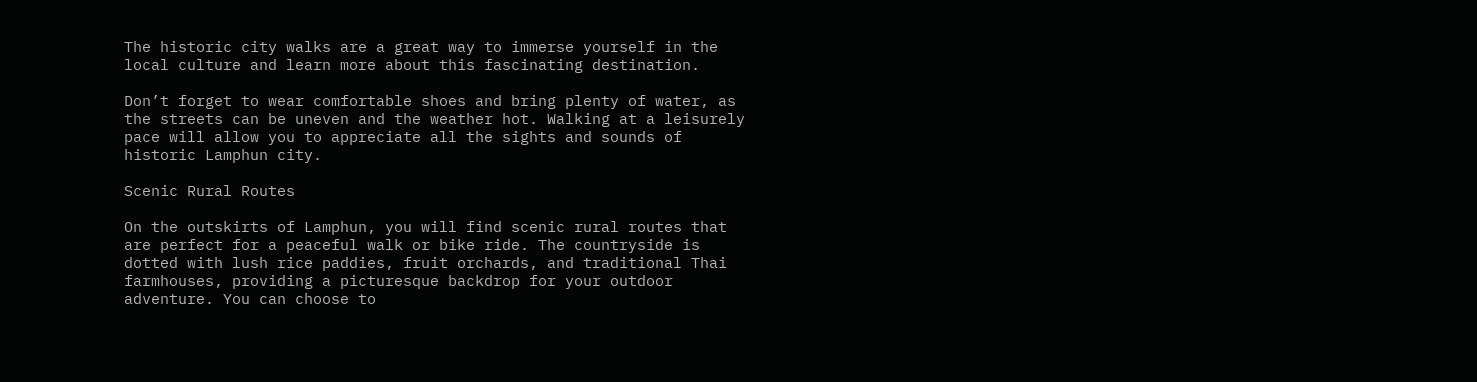The historic city walks are a great way to immerse yourself in the local culture and learn more about this fascinating destination.

Don’t forget to wear comfortable shoes and bring plenty of water, as the streets can be uneven and the weather hot. Walking at a leisurely pace will allow you to appreciate all the sights and sounds of historic Lamphun city.

Scenic Rural Routes

On the outskirts of Lamphun, you will find scenic rural routes that are perfect for a peaceful walk or bike ride. The countryside is dotted with lush rice paddies, fruit orchards, and traditional Thai farmhouses, providing a picturesque backdrop for your outdoor adventure. You can choose to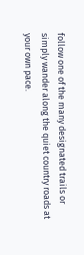follow one of the many designated trails or simply wander along the quiet country roads at your own pace.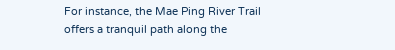For instance, the Mae Ping River Trail offers a tranquil path along the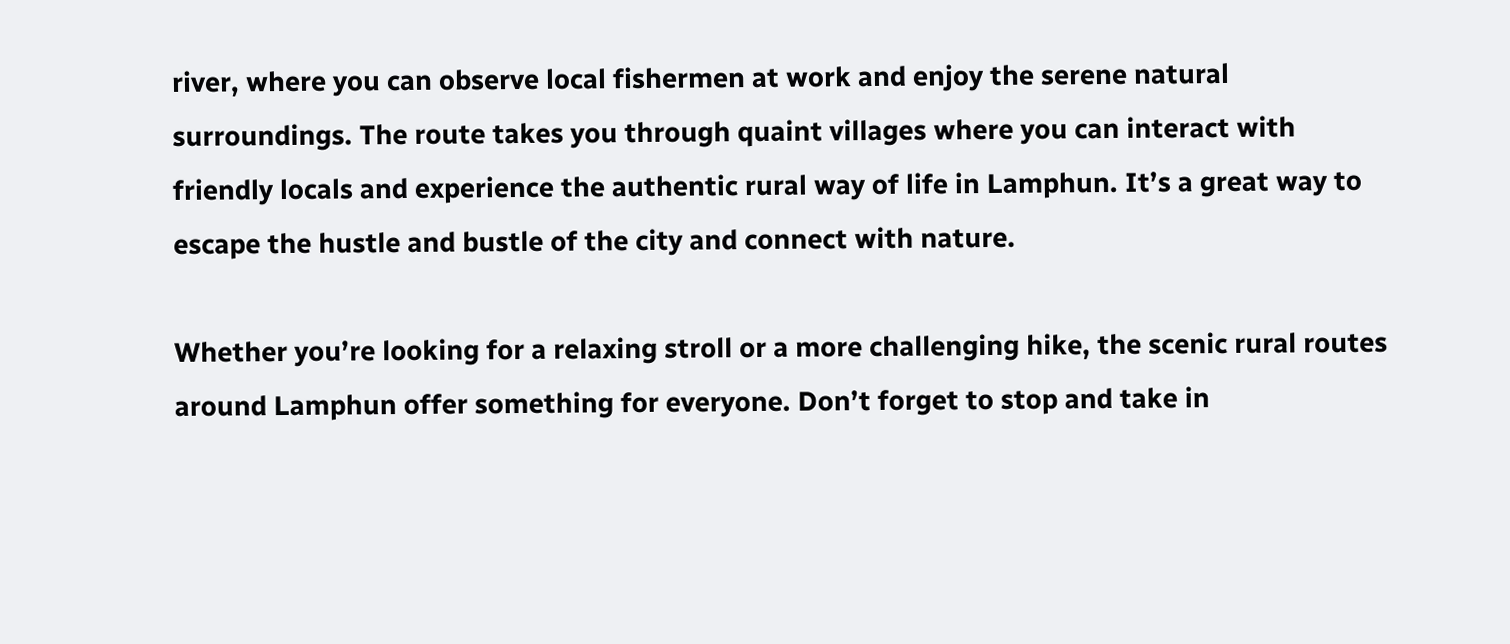river, where you can observe local fishermen at work and enjoy the serene natural surroundings. The route takes you through quaint villages where you can interact with friendly locals and experience the authentic rural way of life in Lamphun. It’s a great way to escape the hustle and bustle of the city and connect with nature.

Whether you’re looking for a relaxing stroll or a more challenging hike, the scenic rural routes around Lamphun offer something for everyone. Don’t forget to stop and take in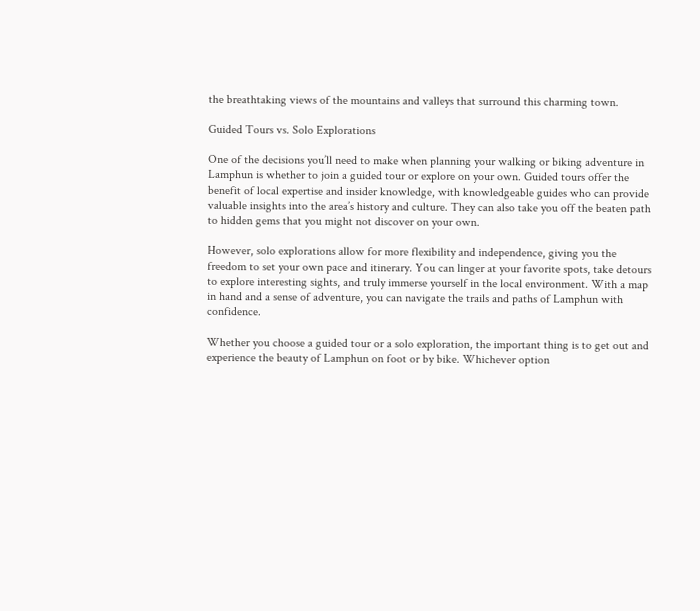the breathtaking views of the mountains and valleys that surround this charming town.

Guided Tours vs. Solo Explorations

One of the decisions you’ll need to make when planning your walking or biking adventure in Lamphun is whether to join a guided tour or explore on your own. Guided tours offer the benefit of local expertise and insider knowledge, with knowledgeable guides who can provide valuable insights into the area’s history and culture. They can also take you off the beaten path to hidden gems that you might not discover on your own.

However, solo explorations allow for more flexibility and independence, giving you the freedom to set your own pace and itinerary. You can linger at your favorite spots, take detours to explore interesting sights, and truly immerse yourself in the local environment. With a map in hand and a sense of adventure, you can navigate the trails and paths of Lamphun with confidence.

Whether you choose a guided tour or a solo exploration, the important thing is to get out and experience the beauty of Lamphun on foot or by bike. Whichever option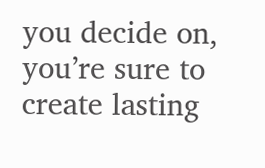you decide on, you’re sure to create lasting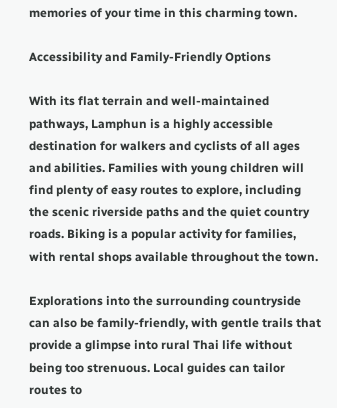memories of your time in this charming town.

Accessibility and Family-Friendly Options

With its flat terrain and well-maintained pathways, Lamphun is a highly accessible destination for walkers and cyclists of all ages and abilities. Families with young children will find plenty of easy routes to explore, including the scenic riverside paths and the quiet country roads. Biking is a popular activity for families, with rental shops available throughout the town.

Explorations into the surrounding countryside can also be family-friendly, with gentle trails that provide a glimpse into rural Thai life without being too strenuous. Local guides can tailor routes to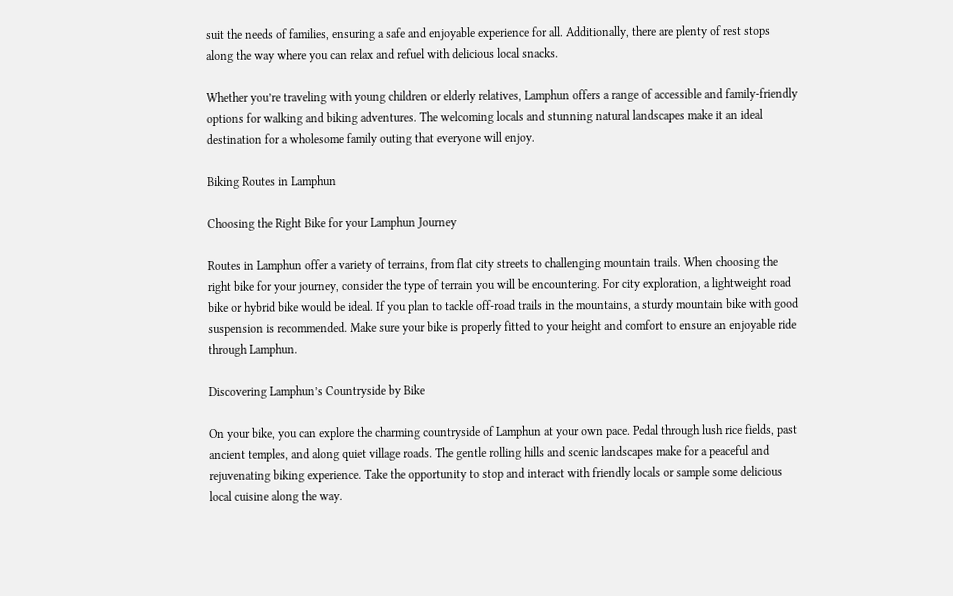suit the needs of families, ensuring a safe and enjoyable experience for all. Additionally, there are plenty of rest stops along the way where you can relax and refuel with delicious local snacks.

Whether you’re traveling with young children or elderly relatives, Lamphun offers a range of accessible and family-friendly options for walking and biking adventures. The welcoming locals and stunning natural landscapes make it an ideal destination for a wholesome family outing that everyone will enjoy.

Biking Routes in Lamphun

Choosing the Right Bike for your Lamphun Journey

Routes in Lamphun offer a variety of terrains, from flat city streets to challenging mountain trails. When choosing the right bike for your journey, consider the type of terrain you will be encountering. For city exploration, a lightweight road bike or hybrid bike would be ideal. If you plan to tackle off-road trails in the mountains, a sturdy mountain bike with good suspension is recommended. Make sure your bike is properly fitted to your height and comfort to ensure an enjoyable ride through Lamphun.

Discovering Lamphun’s Countryside by Bike

On your bike, you can explore the charming countryside of Lamphun at your own pace. Pedal through lush rice fields, past ancient temples, and along quiet village roads. The gentle rolling hills and scenic landscapes make for a peaceful and rejuvenating biking experience. Take the opportunity to stop and interact with friendly locals or sample some delicious local cuisine along the way.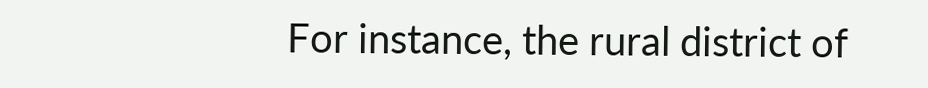For instance, the rural district of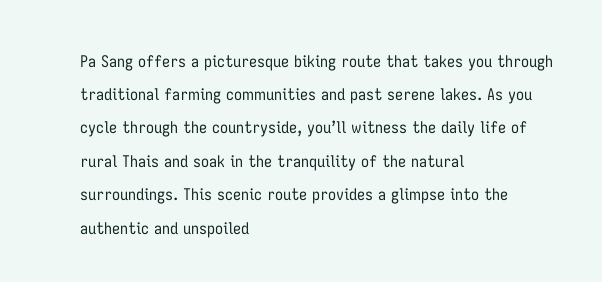Pa Sang offers a picturesque biking route that takes you through traditional farming communities and past serene lakes. As you cycle through the countryside, you’ll witness the daily life of rural Thais and soak in the tranquility of the natural surroundings. This scenic route provides a glimpse into the authentic and unspoiled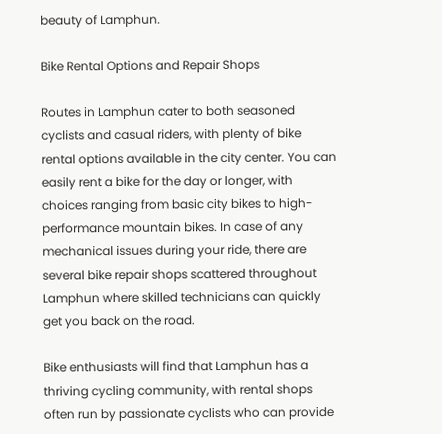beauty of Lamphun.

Bike Rental Options and Repair Shops

Routes in Lamphun cater to both seasoned cyclists and casual riders, with plenty of bike rental options available in the city center. You can easily rent a bike for the day or longer, with choices ranging from basic city bikes to high-performance mountain bikes. In case of any mechanical issues during your ride, there are several bike repair shops scattered throughout Lamphun where skilled technicians can quickly get you back on the road.

Bike enthusiasts will find that Lamphun has a thriving cycling community, with rental shops often run by passionate cyclists who can provide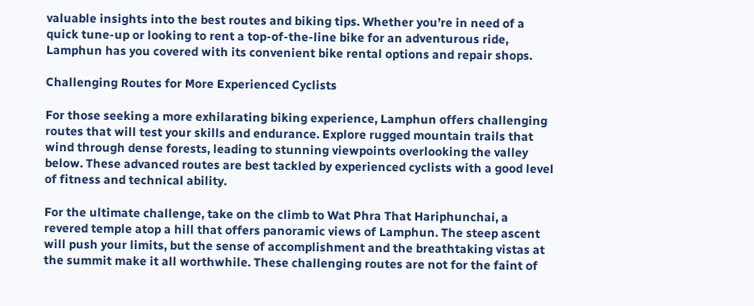valuable insights into the best routes and biking tips. Whether you’re in need of a quick tune-up or looking to rent a top-of-the-line bike for an adventurous ride, Lamphun has you covered with its convenient bike rental options and repair shops.

Challenging Routes for More Experienced Cyclists

For those seeking a more exhilarating biking experience, Lamphun offers challenging routes that will test your skills and endurance. Explore rugged mountain trails that wind through dense forests, leading to stunning viewpoints overlooking the valley below. These advanced routes are best tackled by experienced cyclists with a good level of fitness and technical ability.

For the ultimate challenge, take on the climb to Wat Phra That Hariphunchai, a revered temple atop a hill that offers panoramic views of Lamphun. The steep ascent will push your limits, but the sense of accomplishment and the breathtaking vistas at the summit make it all worthwhile. These challenging routes are not for the faint of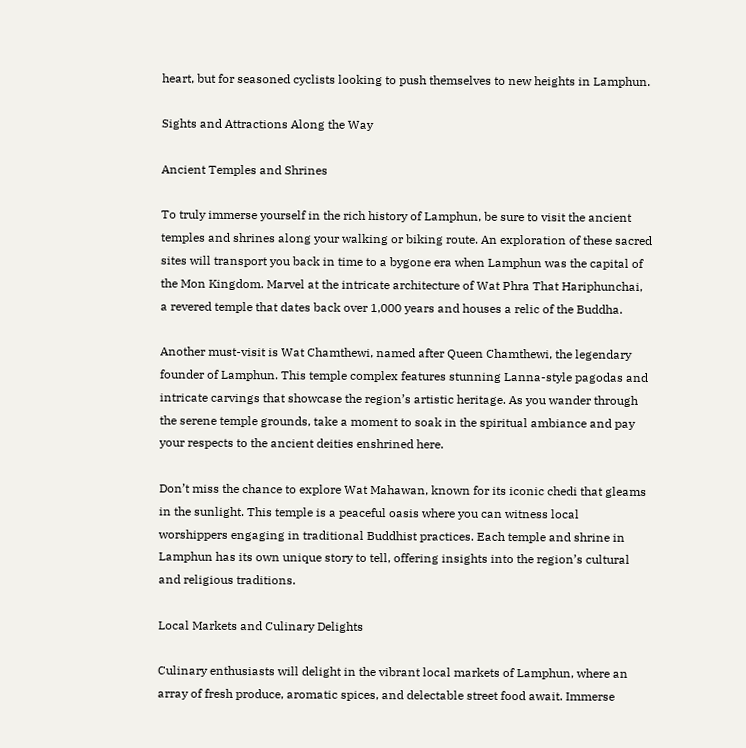heart, but for seasoned cyclists looking to push themselves to new heights in Lamphun.

Sights and Attractions Along the Way

Ancient Temples and Shrines

To truly immerse yourself in the rich history of Lamphun, be sure to visit the ancient temples and shrines along your walking or biking route. An exploration of these sacred sites will transport you back in time to a bygone era when Lamphun was the capital of the Mon Kingdom. Marvel at the intricate architecture of Wat Phra That Hariphunchai, a revered temple that dates back over 1,000 years and houses a relic of the Buddha.

Another must-visit is Wat Chamthewi, named after Queen Chamthewi, the legendary founder of Lamphun. This temple complex features stunning Lanna-style pagodas and intricate carvings that showcase the region’s artistic heritage. As you wander through the serene temple grounds, take a moment to soak in the spiritual ambiance and pay your respects to the ancient deities enshrined here.

Don’t miss the chance to explore Wat Mahawan, known for its iconic chedi that gleams in the sunlight. This temple is a peaceful oasis where you can witness local worshippers engaging in traditional Buddhist practices. Each temple and shrine in Lamphun has its own unique story to tell, offering insights into the region’s cultural and religious traditions.

Local Markets and Culinary Delights

Culinary enthusiasts will delight in the vibrant local markets of Lamphun, where an array of fresh produce, aromatic spices, and delectable street food await. Immerse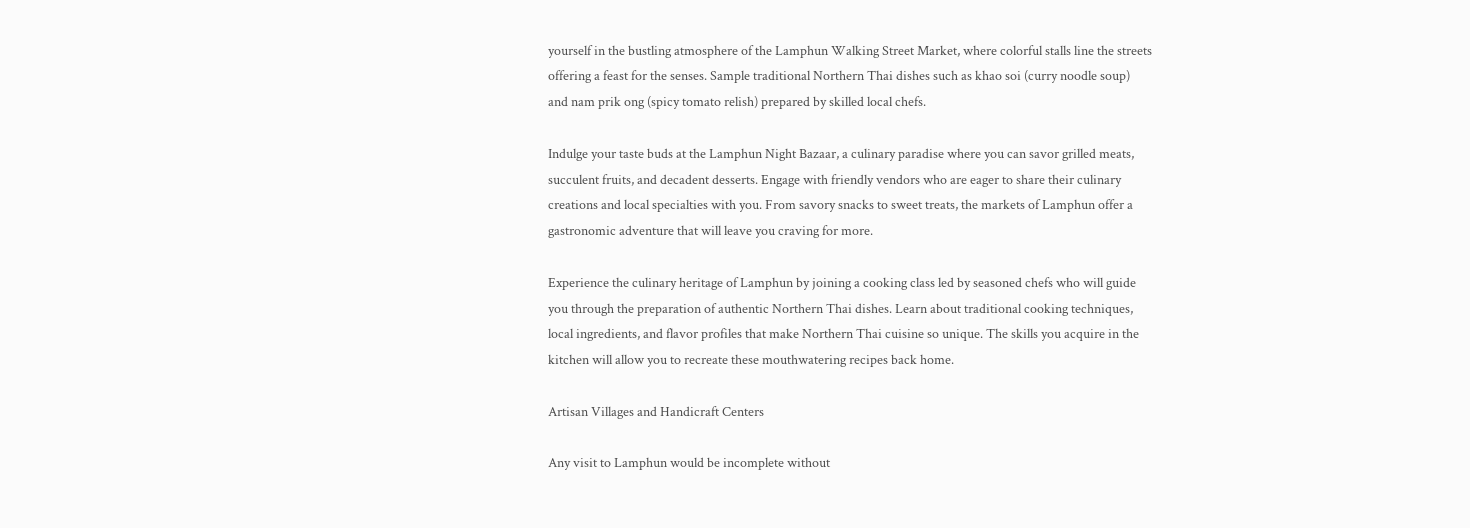yourself in the bustling atmosphere of the Lamphun Walking Street Market, where colorful stalls line the streets offering a feast for the senses. Sample traditional Northern Thai dishes such as khao soi (curry noodle soup) and nam prik ong (spicy tomato relish) prepared by skilled local chefs.

Indulge your taste buds at the Lamphun Night Bazaar, a culinary paradise where you can savor grilled meats, succulent fruits, and decadent desserts. Engage with friendly vendors who are eager to share their culinary creations and local specialties with you. From savory snacks to sweet treats, the markets of Lamphun offer a gastronomic adventure that will leave you craving for more.

Experience the culinary heritage of Lamphun by joining a cooking class led by seasoned chefs who will guide you through the preparation of authentic Northern Thai dishes. Learn about traditional cooking techniques, local ingredients, and flavor profiles that make Northern Thai cuisine so unique. The skills you acquire in the kitchen will allow you to recreate these mouthwatering recipes back home.

Artisan Villages and Handicraft Centers

Any visit to Lamphun would be incomplete without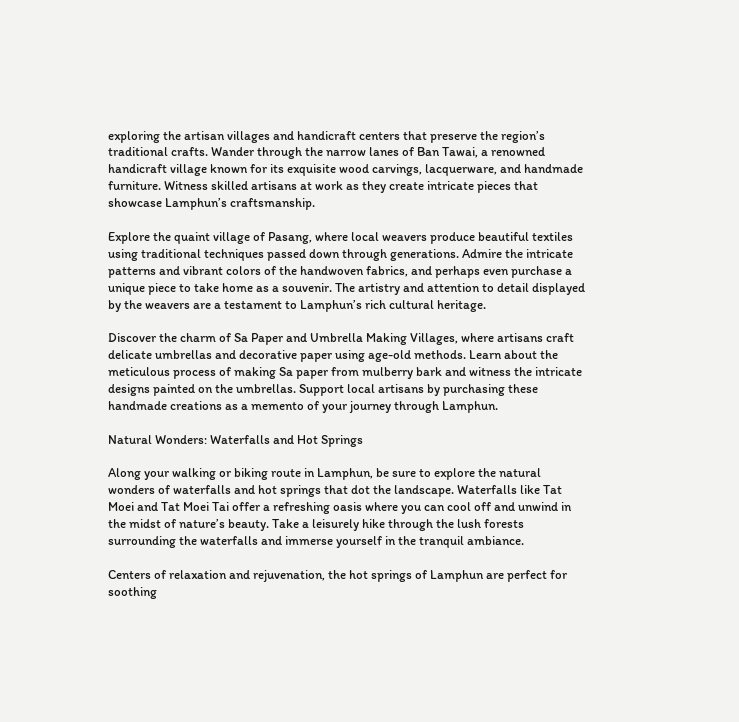exploring the artisan villages and handicraft centers that preserve the region’s traditional crafts. Wander through the narrow lanes of Ban Tawai, a renowned handicraft village known for its exquisite wood carvings, lacquerware, and handmade furniture. Witness skilled artisans at work as they create intricate pieces that showcase Lamphun’s craftsmanship.

Explore the quaint village of Pasang, where local weavers produce beautiful textiles using traditional techniques passed down through generations. Admire the intricate patterns and vibrant colors of the handwoven fabrics, and perhaps even purchase a unique piece to take home as a souvenir. The artistry and attention to detail displayed by the weavers are a testament to Lamphun’s rich cultural heritage.

Discover the charm of Sa Paper and Umbrella Making Villages, where artisans craft delicate umbrellas and decorative paper using age-old methods. Learn about the meticulous process of making Sa paper from mulberry bark and witness the intricate designs painted on the umbrellas. Support local artisans by purchasing these handmade creations as a memento of your journey through Lamphun.

Natural Wonders: Waterfalls and Hot Springs

Along your walking or biking route in Lamphun, be sure to explore the natural wonders of waterfalls and hot springs that dot the landscape. Waterfalls like Tat Moei and Tat Moei Tai offer a refreshing oasis where you can cool off and unwind in the midst of nature’s beauty. Take a leisurely hike through the lush forests surrounding the waterfalls and immerse yourself in the tranquil ambiance.

Centers of relaxation and rejuvenation, the hot springs of Lamphun are perfect for soothing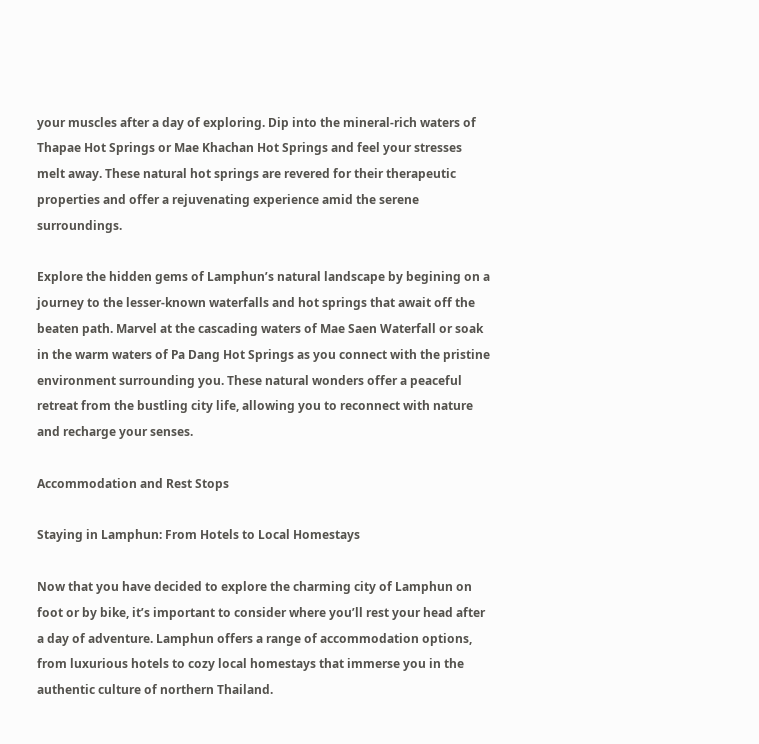your muscles after a day of exploring. Dip into the mineral-rich waters of Thapae Hot Springs or Mae Khachan Hot Springs and feel your stresses melt away. These natural hot springs are revered for their therapeutic properties and offer a rejuvenating experience amid the serene surroundings.

Explore the hidden gems of Lamphun’s natural landscape by begining on a journey to the lesser-known waterfalls and hot springs that await off the beaten path. Marvel at the cascading waters of Mae Saen Waterfall or soak in the warm waters of Pa Dang Hot Springs as you connect with the pristine environment surrounding you. These natural wonders offer a peaceful retreat from the bustling city life, allowing you to reconnect with nature and recharge your senses.

Accommodation and Rest Stops

Staying in Lamphun: From Hotels to Local Homestays

Now that you have decided to explore the charming city of Lamphun on foot or by bike, it’s important to consider where you’ll rest your head after a day of adventure. Lamphun offers a range of accommodation options, from luxurious hotels to cozy local homestays that immerse you in the authentic culture of northern Thailand.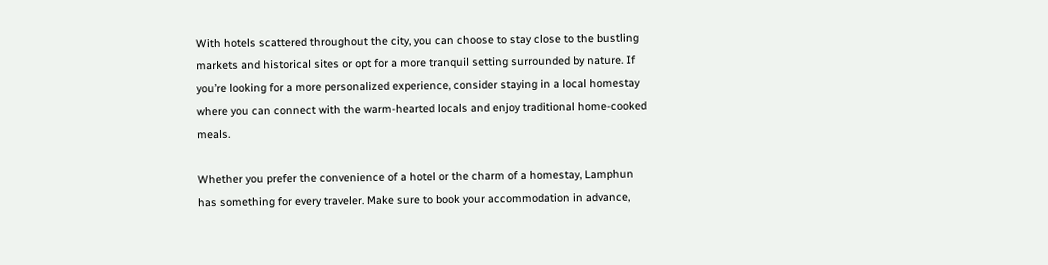With hotels scattered throughout the city, you can choose to stay close to the bustling markets and historical sites or opt for a more tranquil setting surrounded by nature. If you’re looking for a more personalized experience, consider staying in a local homestay where you can connect with the warm-hearted locals and enjoy traditional home-cooked meals.

Whether you prefer the convenience of a hotel or the charm of a homestay, Lamphun has something for every traveler. Make sure to book your accommodation in advance,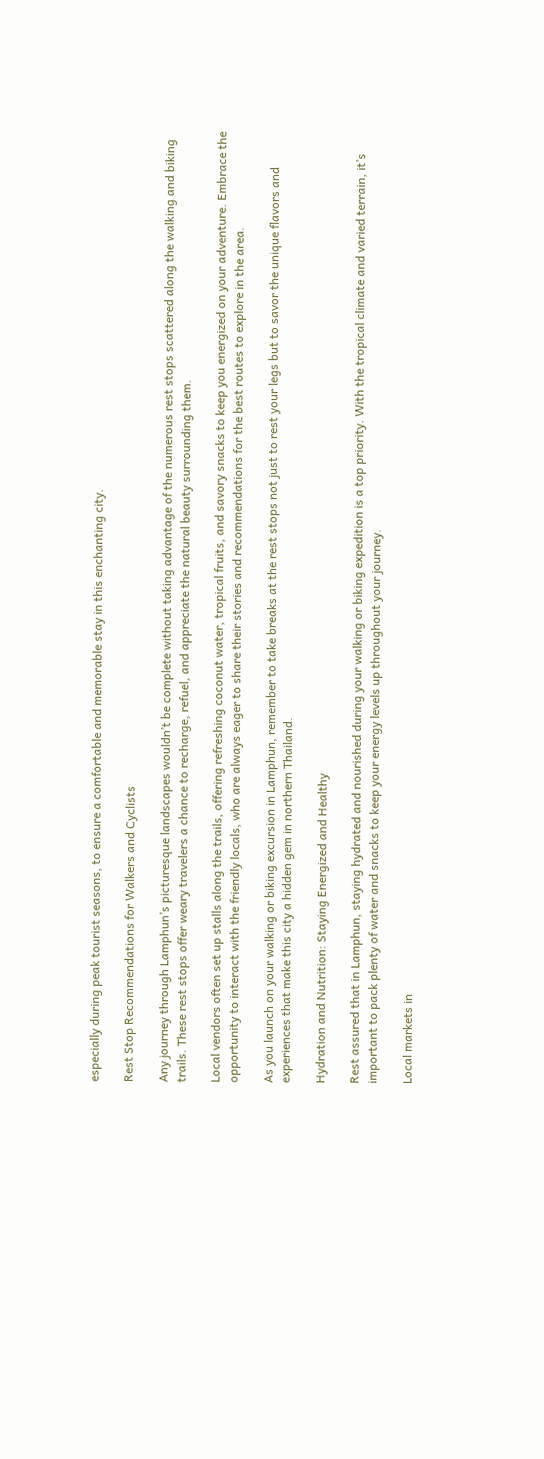especially during peak tourist seasons, to ensure a comfortable and memorable stay in this enchanting city.

Rest Stop Recommendations for Walkers and Cyclists

Any journey through Lamphun’s picturesque landscapes wouldn’t be complete without taking advantage of the numerous rest stops scattered along the walking and biking trails. These rest stops offer weary travelers a chance to recharge, refuel, and appreciate the natural beauty surrounding them.

Local vendors often set up stalls along the trails, offering refreshing coconut water, tropical fruits, and savory snacks to keep you energized on your adventure. Embrace the opportunity to interact with the friendly locals, who are always eager to share their stories and recommendations for the best routes to explore in the area.

As you launch on your walking or biking excursion in Lamphun, remember to take breaks at the rest stops not just to rest your legs but to savor the unique flavors and experiences that make this city a hidden gem in northern Thailand.

Hydration and Nutrition: Staying Energized and Healthy

Rest assured that in Lamphun, staying hydrated and nourished during your walking or biking expedition is a top priority. With the tropical climate and varied terrain, it’s important to pack plenty of water and snacks to keep your energy levels up throughout your journey.

Local markets in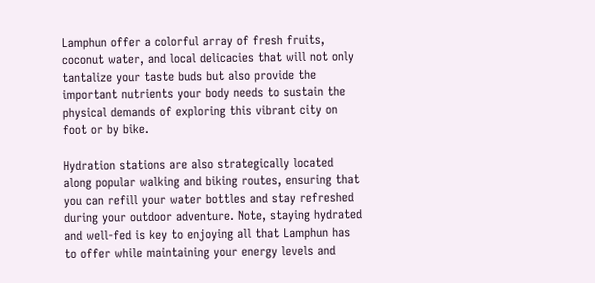Lamphun offer a colorful array of fresh fruits, coconut water, and local delicacies that will not only tantalize your taste buds but also provide the important nutrients your body needs to sustain the physical demands of exploring this vibrant city on foot or by bike.

Hydration stations are also strategically located along popular walking and biking routes, ensuring that you can refill your water bottles and stay refreshed during your outdoor adventure. Note, staying hydrated and well-fed is key to enjoying all that Lamphun has to offer while maintaining your energy levels and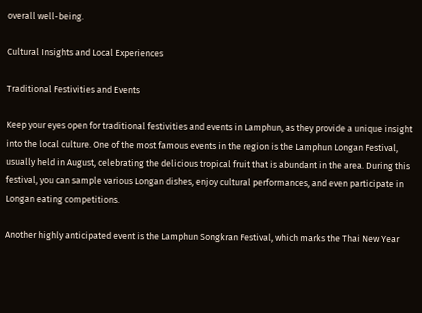overall well-being.

Cultural Insights and Local Experiences

Traditional Festivities and Events

Keep your eyes open for traditional festivities and events in Lamphun, as they provide a unique insight into the local culture. One of the most famous events in the region is the Lamphun Longan Festival, usually held in August, celebrating the delicious tropical fruit that is abundant in the area. During this festival, you can sample various Longan dishes, enjoy cultural performances, and even participate in Longan eating competitions.

Another highly anticipated event is the Lamphun Songkran Festival, which marks the Thai New Year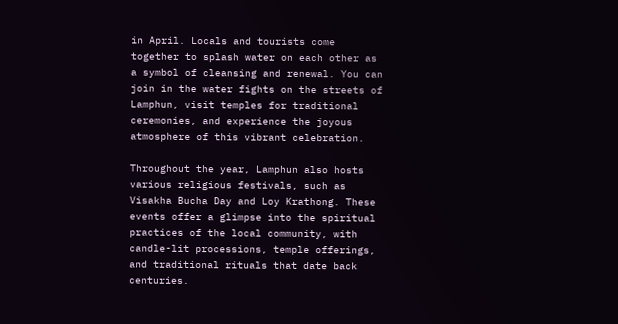in April. Locals and tourists come together to splash water on each other as a symbol of cleansing and renewal. You can join in the water fights on the streets of Lamphun, visit temples for traditional ceremonies, and experience the joyous atmosphere of this vibrant celebration.

Throughout the year, Lamphun also hosts various religious festivals, such as Visakha Bucha Day and Loy Krathong. These events offer a glimpse into the spiritual practices of the local community, with candle-lit processions, temple offerings, and traditional rituals that date back centuries.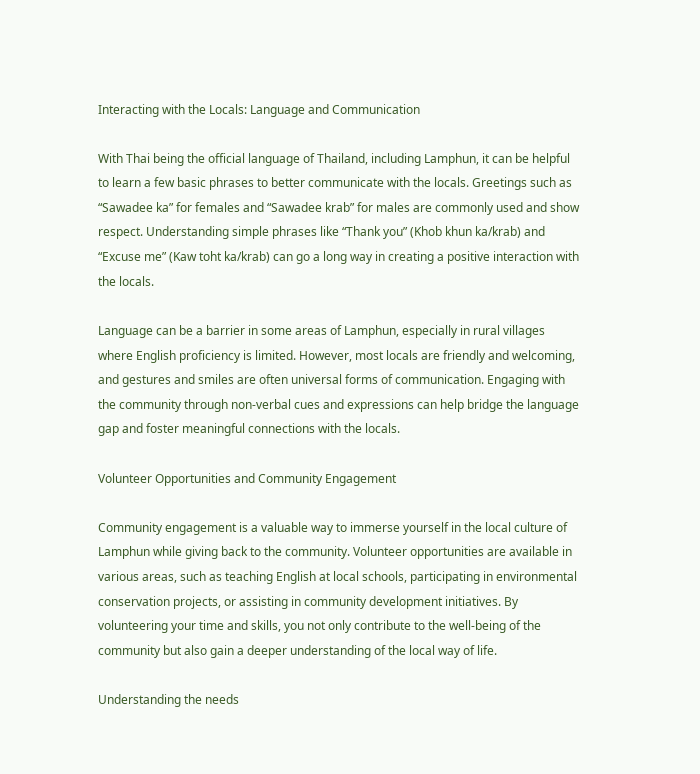Interacting with the Locals: Language and Communication

With Thai being the official language of Thailand, including Lamphun, it can be helpful to learn a few basic phrases to better communicate with the locals. Greetings such as “Sawadee ka” for females and “Sawadee krab” for males are commonly used and show respect. Understanding simple phrases like “Thank you” (Khob khun ka/krab) and “Excuse me” (Kaw toht ka/krab) can go a long way in creating a positive interaction with the locals.

Language can be a barrier in some areas of Lamphun, especially in rural villages where English proficiency is limited. However, most locals are friendly and welcoming, and gestures and smiles are often universal forms of communication. Engaging with the community through non-verbal cues and expressions can help bridge the language gap and foster meaningful connections with the locals.

Volunteer Opportunities and Community Engagement

Community engagement is a valuable way to immerse yourself in the local culture of Lamphun while giving back to the community. Volunteer opportunities are available in various areas, such as teaching English at local schools, participating in environmental conservation projects, or assisting in community development initiatives. By volunteering your time and skills, you not only contribute to the well-being of the community but also gain a deeper understanding of the local way of life.

Understanding the needs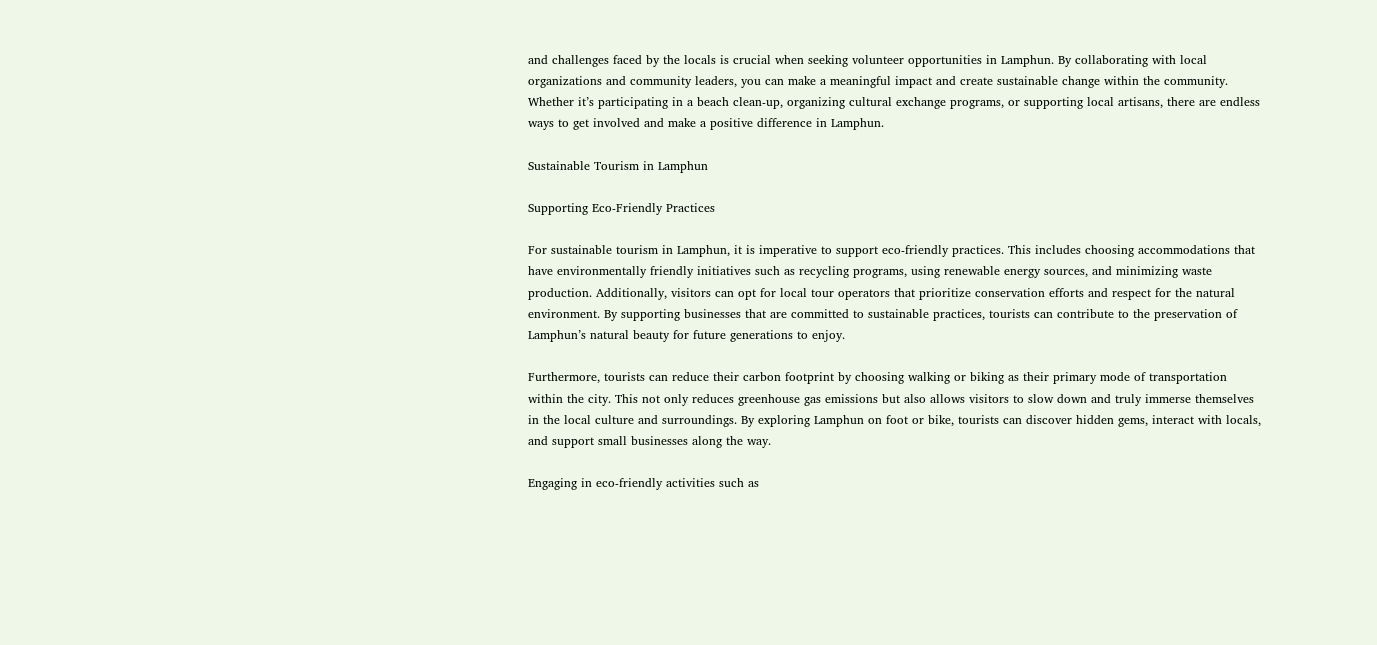and challenges faced by the locals is crucial when seeking volunteer opportunities in Lamphun. By collaborating with local organizations and community leaders, you can make a meaningful impact and create sustainable change within the community. Whether it’s participating in a beach clean-up, organizing cultural exchange programs, or supporting local artisans, there are endless ways to get involved and make a positive difference in Lamphun.

Sustainable Tourism in Lamphun

Supporting Eco-Friendly Practices

For sustainable tourism in Lamphun, it is imperative to support eco-friendly practices. This includes choosing accommodations that have environmentally friendly initiatives such as recycling programs, using renewable energy sources, and minimizing waste production. Additionally, visitors can opt for local tour operators that prioritize conservation efforts and respect for the natural environment. By supporting businesses that are committed to sustainable practices, tourists can contribute to the preservation of Lamphun’s natural beauty for future generations to enjoy.

Furthermore, tourists can reduce their carbon footprint by choosing walking or biking as their primary mode of transportation within the city. This not only reduces greenhouse gas emissions but also allows visitors to slow down and truly immerse themselves in the local culture and surroundings. By exploring Lamphun on foot or bike, tourists can discover hidden gems, interact with locals, and support small businesses along the way.

Engaging in eco-friendly activities such as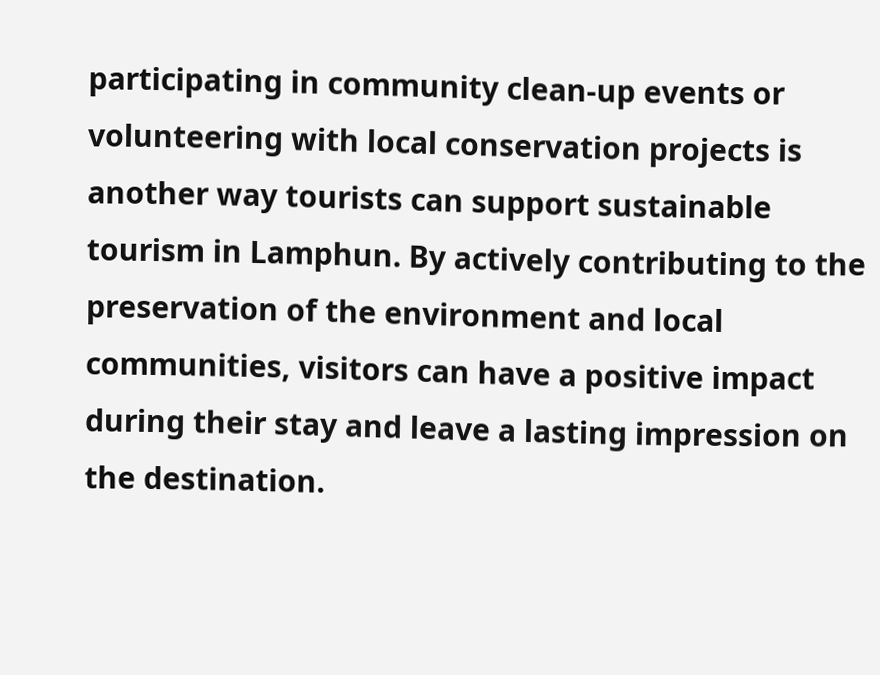participating in community clean-up events or volunteering with local conservation projects is another way tourists can support sustainable tourism in Lamphun. By actively contributing to the preservation of the environment and local communities, visitors can have a positive impact during their stay and leave a lasting impression on the destination.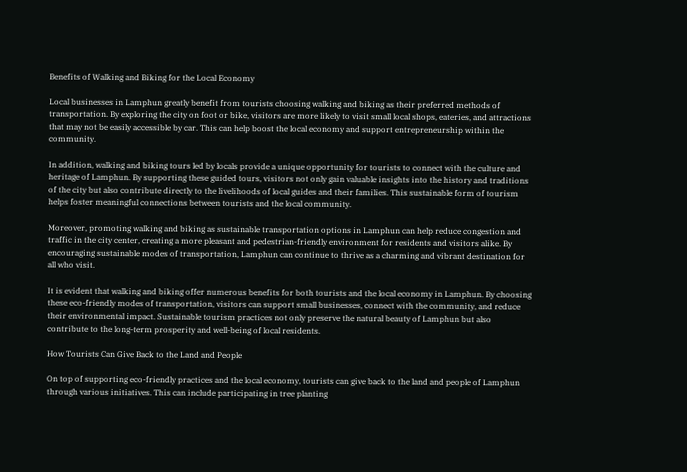Benefits of Walking and Biking for the Local Economy

Local businesses in Lamphun greatly benefit from tourists choosing walking and biking as their preferred methods of transportation. By exploring the city on foot or bike, visitors are more likely to visit small local shops, eateries, and attractions that may not be easily accessible by car. This can help boost the local economy and support entrepreneurship within the community.

In addition, walking and biking tours led by locals provide a unique opportunity for tourists to connect with the culture and heritage of Lamphun. By supporting these guided tours, visitors not only gain valuable insights into the history and traditions of the city but also contribute directly to the livelihoods of local guides and their families. This sustainable form of tourism helps foster meaningful connections between tourists and the local community.

Moreover, promoting walking and biking as sustainable transportation options in Lamphun can help reduce congestion and traffic in the city center, creating a more pleasant and pedestrian-friendly environment for residents and visitors alike. By encouraging sustainable modes of transportation, Lamphun can continue to thrive as a charming and vibrant destination for all who visit.

It is evident that walking and biking offer numerous benefits for both tourists and the local economy in Lamphun. By choosing these eco-friendly modes of transportation, visitors can support small businesses, connect with the community, and reduce their environmental impact. Sustainable tourism practices not only preserve the natural beauty of Lamphun but also contribute to the long-term prosperity and well-being of local residents.

How Tourists Can Give Back to the Land and People

On top of supporting eco-friendly practices and the local economy, tourists can give back to the land and people of Lamphun through various initiatives. This can include participating in tree planting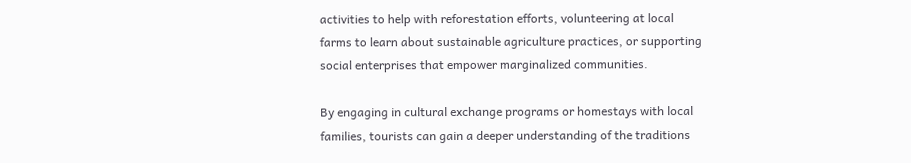activities to help with reforestation efforts, volunteering at local farms to learn about sustainable agriculture practices, or supporting social enterprises that empower marginalized communities.

By engaging in cultural exchange programs or homestays with local families, tourists can gain a deeper understanding of the traditions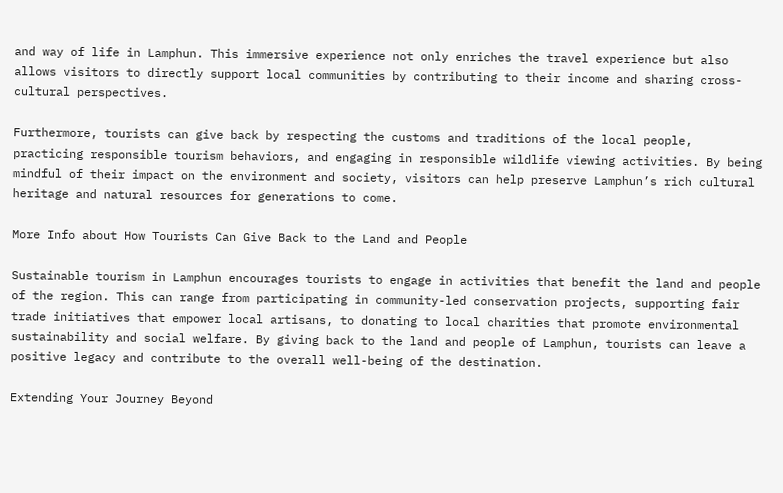and way of life in Lamphun. This immersive experience not only enriches the travel experience but also allows visitors to directly support local communities by contributing to their income and sharing cross-cultural perspectives.

Furthermore, tourists can give back by respecting the customs and traditions of the local people, practicing responsible tourism behaviors, and engaging in responsible wildlife viewing activities. By being mindful of their impact on the environment and society, visitors can help preserve Lamphun’s rich cultural heritage and natural resources for generations to come.

More Info about How Tourists Can Give Back to the Land and People

Sustainable tourism in Lamphun encourages tourists to engage in activities that benefit the land and people of the region. This can range from participating in community-led conservation projects, supporting fair trade initiatives that empower local artisans, to donating to local charities that promote environmental sustainability and social welfare. By giving back to the land and people of Lamphun, tourists can leave a positive legacy and contribute to the overall well-being of the destination.

Extending Your Journey Beyond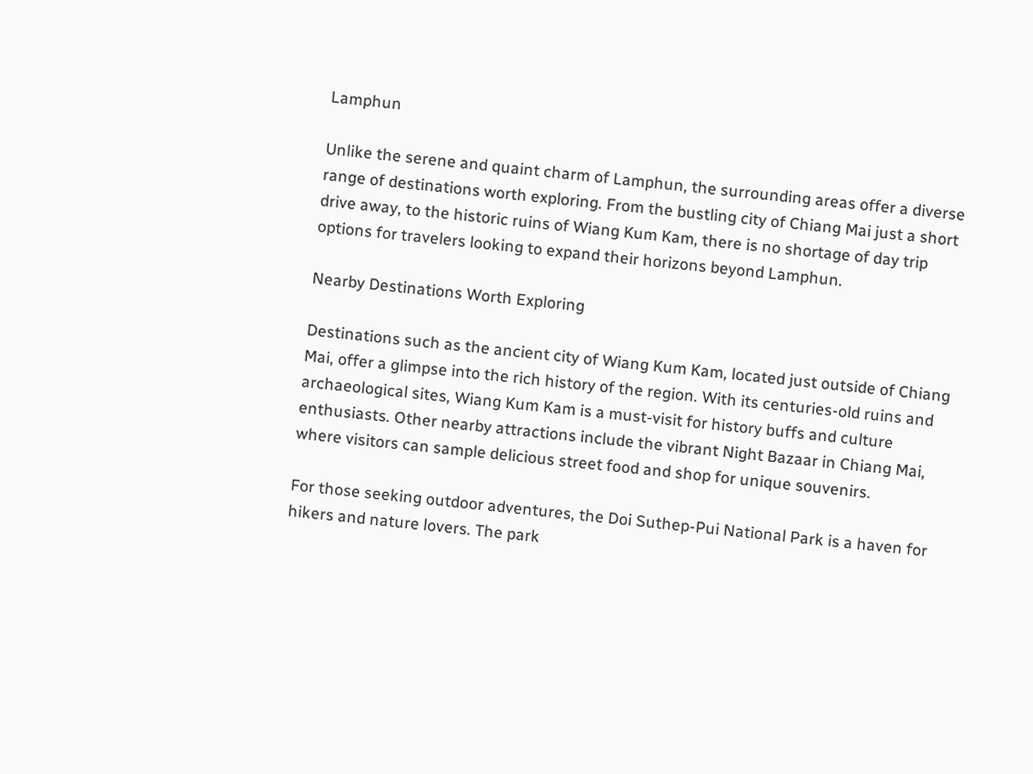Lamphun

Unlike the serene and quaint charm of Lamphun, the surrounding areas offer a diverse range of destinations worth exploring. From the bustling city of Chiang Mai just a short drive away, to the historic ruins of Wiang Kum Kam, there is no shortage of day trip options for travelers looking to expand their horizons beyond Lamphun.

Nearby Destinations Worth Exploring

Destinations such as the ancient city of Wiang Kum Kam, located just outside of Chiang Mai, offer a glimpse into the rich history of the region. With its centuries-old ruins and archaeological sites, Wiang Kum Kam is a must-visit for history buffs and culture enthusiasts. Other nearby attractions include the vibrant Night Bazaar in Chiang Mai, where visitors can sample delicious street food and shop for unique souvenirs.

For those seeking outdoor adventures, the Doi Suthep-Pui National Park is a haven for hikers and nature lovers. The park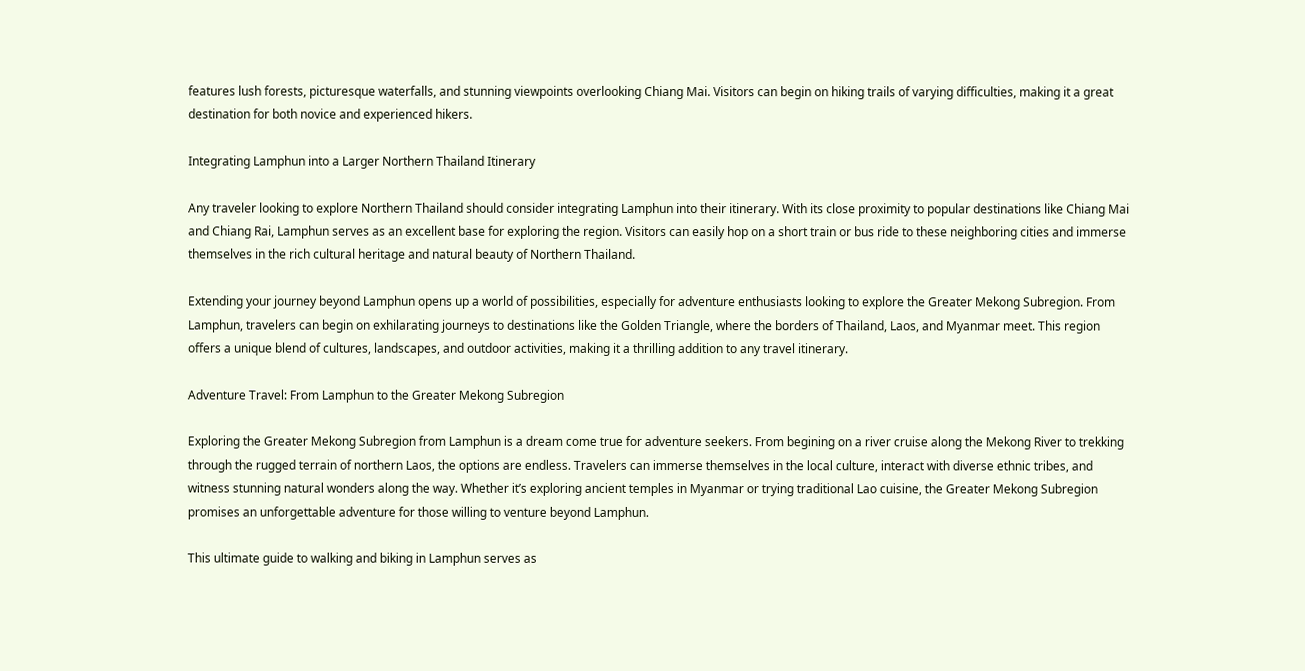features lush forests, picturesque waterfalls, and stunning viewpoints overlooking Chiang Mai. Visitors can begin on hiking trails of varying difficulties, making it a great destination for both novice and experienced hikers.

Integrating Lamphun into a Larger Northern Thailand Itinerary

Any traveler looking to explore Northern Thailand should consider integrating Lamphun into their itinerary. With its close proximity to popular destinations like Chiang Mai and Chiang Rai, Lamphun serves as an excellent base for exploring the region. Visitors can easily hop on a short train or bus ride to these neighboring cities and immerse themselves in the rich cultural heritage and natural beauty of Northern Thailand.

Extending your journey beyond Lamphun opens up a world of possibilities, especially for adventure enthusiasts looking to explore the Greater Mekong Subregion. From Lamphun, travelers can begin on exhilarating journeys to destinations like the Golden Triangle, where the borders of Thailand, Laos, and Myanmar meet. This region offers a unique blend of cultures, landscapes, and outdoor activities, making it a thrilling addition to any travel itinerary.

Adventure Travel: From Lamphun to the Greater Mekong Subregion

Exploring the Greater Mekong Subregion from Lamphun is a dream come true for adventure seekers. From begining on a river cruise along the Mekong River to trekking through the rugged terrain of northern Laos, the options are endless. Travelers can immerse themselves in the local culture, interact with diverse ethnic tribes, and witness stunning natural wonders along the way. Whether it’s exploring ancient temples in Myanmar or trying traditional Lao cuisine, the Greater Mekong Subregion promises an unforgettable adventure for those willing to venture beyond Lamphun.

This ultimate guide to walking and biking in Lamphun serves as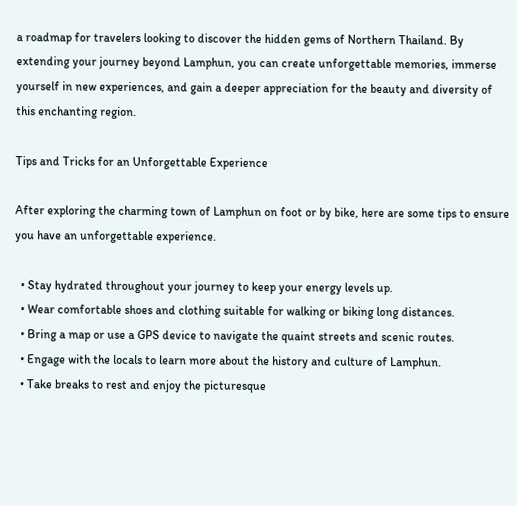a roadmap for travelers looking to discover the hidden gems of Northern Thailand. By extending your journey beyond Lamphun, you can create unforgettable memories, immerse yourself in new experiences, and gain a deeper appreciation for the beauty and diversity of this enchanting region.

Tips and Tricks for an Unforgettable Experience

After exploring the charming town of Lamphun on foot or by bike, here are some tips to ensure you have an unforgettable experience.

  • Stay hydrated throughout your journey to keep your energy levels up.
  • Wear comfortable shoes and clothing suitable for walking or biking long distances.
  • Bring a map or use a GPS device to navigate the quaint streets and scenic routes.
  • Engage with the locals to learn more about the history and culture of Lamphun.
  • Take breaks to rest and enjoy the picturesque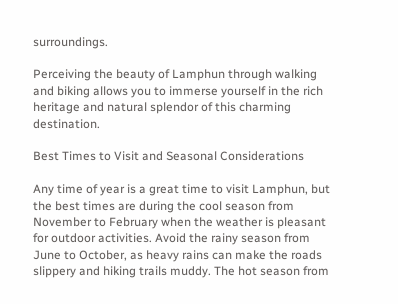surroundings.

Perceiving the beauty of Lamphun through walking and biking allows you to immerse yourself in the rich heritage and natural splendor of this charming destination.

Best Times to Visit and Seasonal Considerations

Any time of year is a great time to visit Lamphun, but the best times are during the cool season from November to February when the weather is pleasant for outdoor activities. Avoid the rainy season from June to October, as heavy rains can make the roads slippery and hiking trails muddy. The hot season from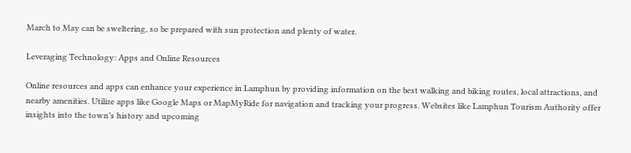March to May can be sweltering, so be prepared with sun protection and plenty of water.

Leveraging Technology: Apps and Online Resources

Online resources and apps can enhance your experience in Lamphun by providing information on the best walking and biking routes, local attractions, and nearby amenities. Utilize apps like Google Maps or MapMyRide for navigation and tracking your progress. Websites like Lamphun Tourism Authority offer insights into the town’s history and upcoming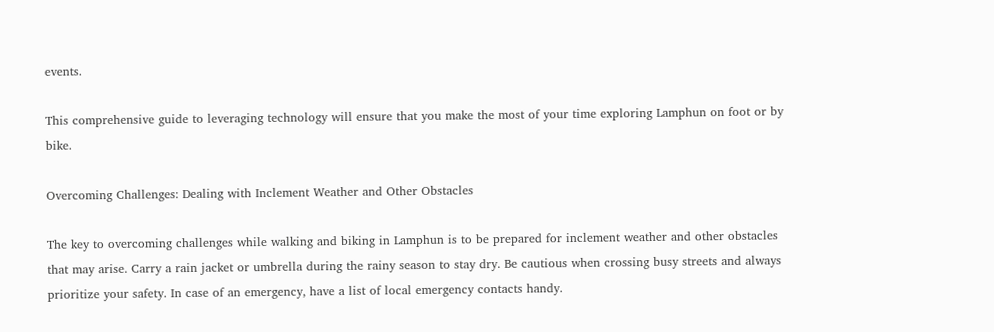events.

This comprehensive guide to leveraging technology will ensure that you make the most of your time exploring Lamphun on foot or by bike.

Overcoming Challenges: Dealing with Inclement Weather and Other Obstacles

The key to overcoming challenges while walking and biking in Lamphun is to be prepared for inclement weather and other obstacles that may arise. Carry a rain jacket or umbrella during the rainy season to stay dry. Be cautious when crossing busy streets and always prioritize your safety. In case of an emergency, have a list of local emergency contacts handy.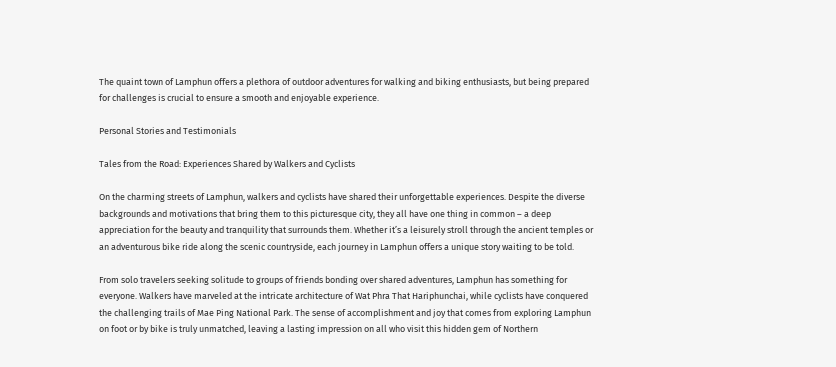The quaint town of Lamphun offers a plethora of outdoor adventures for walking and biking enthusiasts, but being prepared for challenges is crucial to ensure a smooth and enjoyable experience.

Personal Stories and Testimonials

Tales from the Road: Experiences Shared by Walkers and Cyclists

On the charming streets of Lamphun, walkers and cyclists have shared their unforgettable experiences. Despite the diverse backgrounds and motivations that bring them to this picturesque city, they all have one thing in common – a deep appreciation for the beauty and tranquility that surrounds them. Whether it’s a leisurely stroll through the ancient temples or an adventurous bike ride along the scenic countryside, each journey in Lamphun offers a unique story waiting to be told.

From solo travelers seeking solitude to groups of friends bonding over shared adventures, Lamphun has something for everyone. Walkers have marveled at the intricate architecture of Wat Phra That Hariphunchai, while cyclists have conquered the challenging trails of Mae Ping National Park. The sense of accomplishment and joy that comes from exploring Lamphun on foot or by bike is truly unmatched, leaving a lasting impression on all who visit this hidden gem of Northern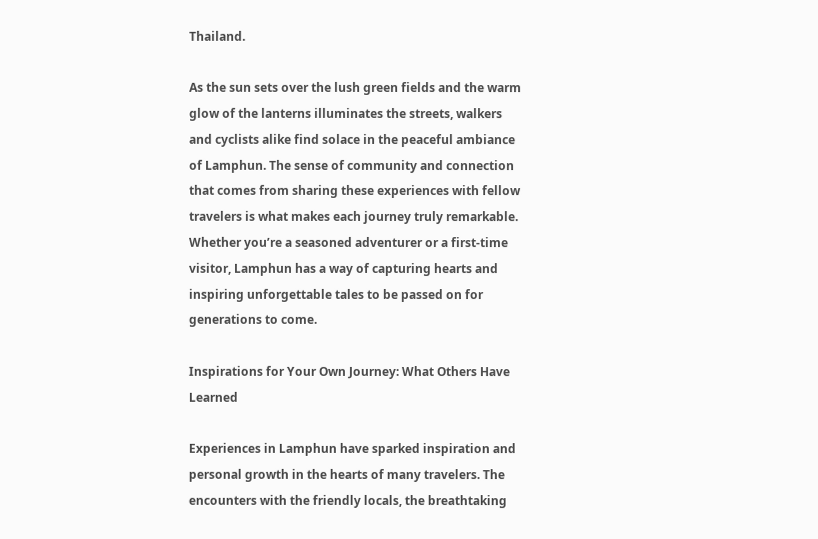Thailand.

As the sun sets over the lush green fields and the warm glow of the lanterns illuminates the streets, walkers and cyclists alike find solace in the peaceful ambiance of Lamphun. The sense of community and connection that comes from sharing these experiences with fellow travelers is what makes each journey truly remarkable. Whether you’re a seasoned adventurer or a first-time visitor, Lamphun has a way of capturing hearts and inspiring unforgettable tales to be passed on for generations to come.

Inspirations for Your Own Journey: What Others Have Learned

Experiences in Lamphun have sparked inspiration and personal growth in the hearts of many travelers. The encounters with the friendly locals, the breathtaking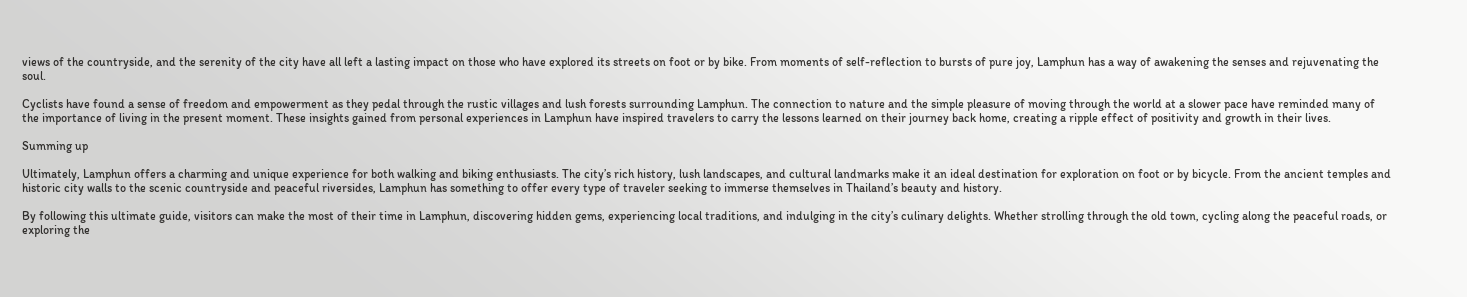views of the countryside, and the serenity of the city have all left a lasting impact on those who have explored its streets on foot or by bike. From moments of self-reflection to bursts of pure joy, Lamphun has a way of awakening the senses and rejuvenating the soul.

Cyclists have found a sense of freedom and empowerment as they pedal through the rustic villages and lush forests surrounding Lamphun. The connection to nature and the simple pleasure of moving through the world at a slower pace have reminded many of the importance of living in the present moment. These insights gained from personal experiences in Lamphun have inspired travelers to carry the lessons learned on their journey back home, creating a ripple effect of positivity and growth in their lives.

Summing up

Ultimately, Lamphun offers a charming and unique experience for both walking and biking enthusiasts. The city’s rich history, lush landscapes, and cultural landmarks make it an ideal destination for exploration on foot or by bicycle. From the ancient temples and historic city walls to the scenic countryside and peaceful riversides, Lamphun has something to offer every type of traveler seeking to immerse themselves in Thailand’s beauty and history.

By following this ultimate guide, visitors can make the most of their time in Lamphun, discovering hidden gems, experiencing local traditions, and indulging in the city’s culinary delights. Whether strolling through the old town, cycling along the peaceful roads, or exploring the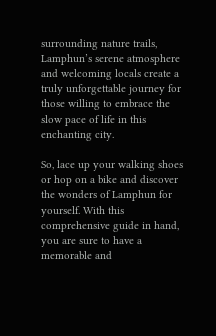surrounding nature trails, Lamphun’s serene atmosphere and welcoming locals create a truly unforgettable journey for those willing to embrace the slow pace of life in this enchanting city.

So, lace up your walking shoes or hop on a bike and discover the wonders of Lamphun for yourself. With this comprehensive guide in hand, you are sure to have a memorable and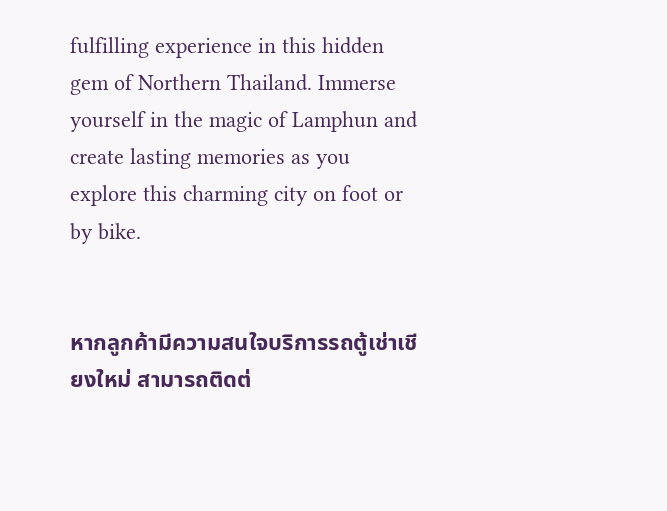fulfilling experience in this hidden gem of Northern Thailand. Immerse yourself in the magic of Lamphun and create lasting memories as you explore this charming city on foot or by bike.


หากลูกค้ามีความสนใจบริการรถตู้เช่าเชียงใหม่ สามารถติดต่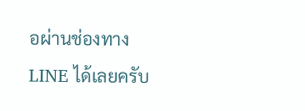อผ่านช่องทาง LINE ได้เลยครับ